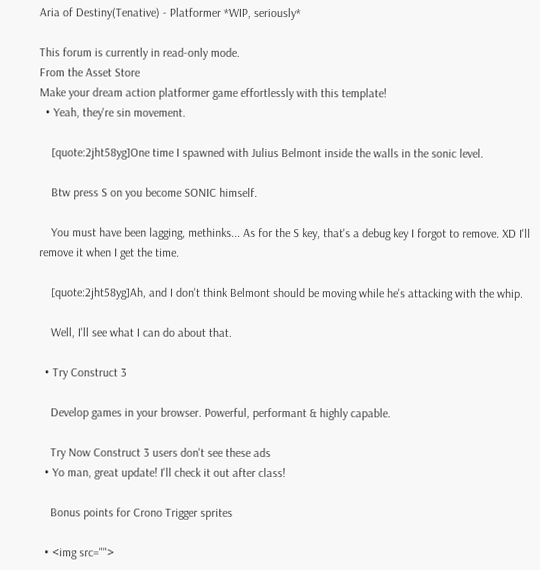Aria of Destiny(Tenative) - Platformer *WIP, seriously*

This forum is currently in read-only mode.
From the Asset Store
Make your dream action platformer game effortlessly with this template!
  • Yeah, they're sin movement.

    [quote:2jht58yg]One time I spawned with Julius Belmont inside the walls in the sonic level.

    Btw press S on you become SONIC himself.

    You must have been lagging, methinks... As for the S key, that's a debug key I forgot to remove. XD I'll remove it when I get the time.

    [quote:2jht58yg]Ah, and I don't think Belmont should be moving while he's attacking with the whip.

    Well, I'll see what I can do about that.

  • Try Construct 3

    Develop games in your browser. Powerful, performant & highly capable.

    Try Now Construct 3 users don't see these ads
  • Yo man, great update! I'll check it out after class!

    Bonus points for Crono Trigger sprites

  • <img src="">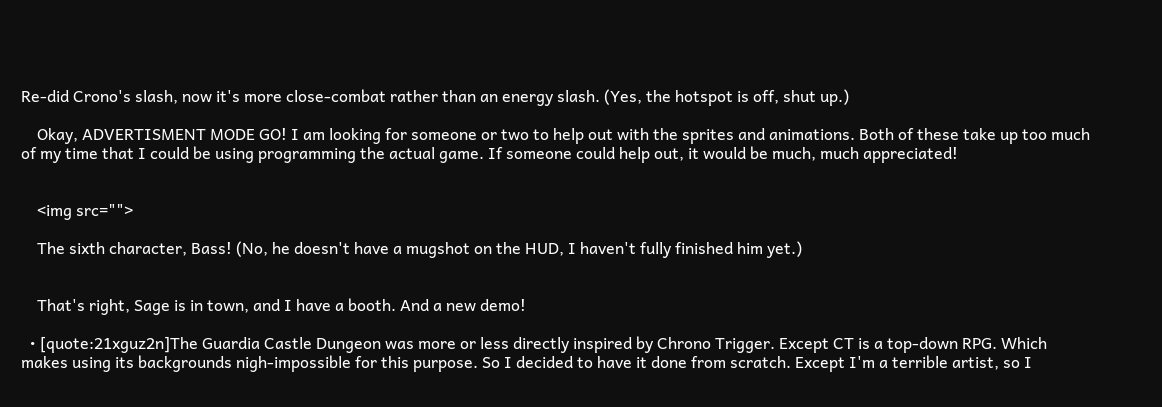Re-did Crono's slash, now it's more close-combat rather than an energy slash. (Yes, the hotspot is off, shut up.)

    Okay, ADVERTISMENT MODE GO! I am looking for someone or two to help out with the sprites and animations. Both of these take up too much of my time that I could be using programming the actual game. If someone could help out, it would be much, much appreciated!


    <img src="">

    The sixth character, Bass! (No, he doesn't have a mugshot on the HUD, I haven't fully finished him yet.)


    That's right, Sage is in town, and I have a booth. And a new demo!

  • [quote:21xguz2n]The Guardia Castle Dungeon was more or less directly inspired by Chrono Trigger. Except CT is a top-down RPG. Which makes using its backgrounds nigh-impossible for this purpose. So I decided to have it done from scratch. Except I'm a terrible artist, so I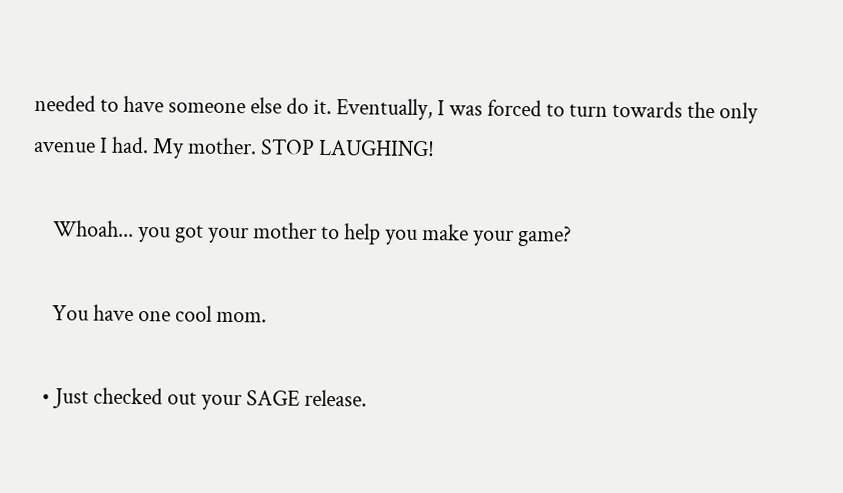needed to have someone else do it. Eventually, I was forced to turn towards the only avenue I had. My mother. STOP LAUGHING!

    Whoah... you got your mother to help you make your game?

    You have one cool mom.

  • Just checked out your SAGE release.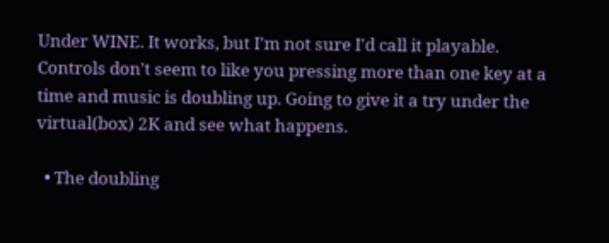Under WINE. It works, but I'm not sure I'd call it playable. Controls don't seem to like you pressing more than one key at a time and music is doubling up. Going to give it a try under the virtual(box) 2K and see what happens.

  • The doubling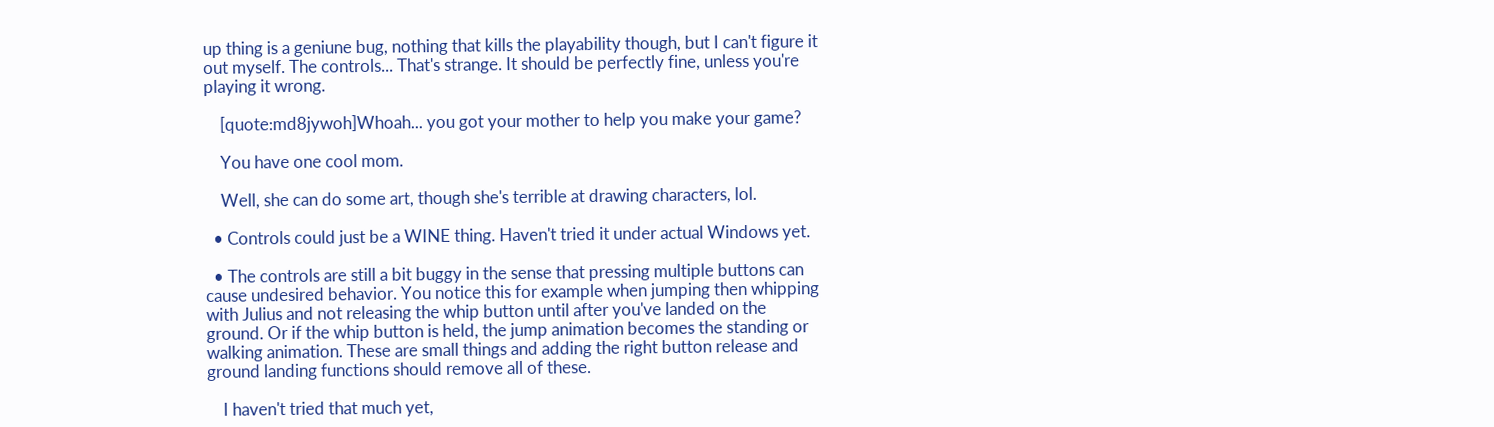up thing is a geniune bug, nothing that kills the playability though, but I can't figure it out myself. The controls... That's strange. It should be perfectly fine, unless you're playing it wrong.

    [quote:md8jywoh]Whoah... you got your mother to help you make your game?

    You have one cool mom.

    Well, she can do some art, though she's terrible at drawing characters, lol.

  • Controls could just be a WINE thing. Haven't tried it under actual Windows yet.

  • The controls are still a bit buggy in the sense that pressing multiple buttons can cause undesired behavior. You notice this for example when jumping then whipping with Julius and not releasing the whip button until after you've landed on the ground. Or if the whip button is held, the jump animation becomes the standing or walking animation. These are small things and adding the right button release and ground landing functions should remove all of these.

    I haven't tried that much yet,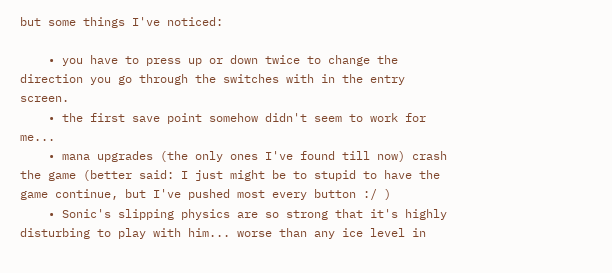but some things I've noticed:

    • you have to press up or down twice to change the direction you go through the switches with in the entry screen.
    • the first save point somehow didn't seem to work for me...
    • mana upgrades (the only ones I've found till now) crash the game (better said: I just might be to stupid to have the game continue, but I've pushed most every button :/ )
    • Sonic's slipping physics are so strong that it's highly disturbing to play with him... worse than any ice level in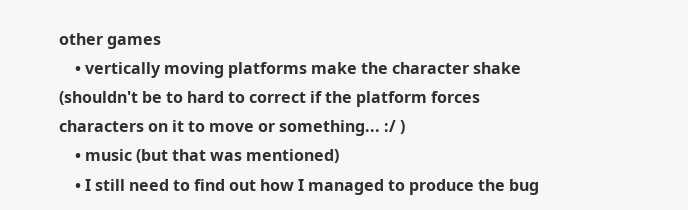other games
    • vertically moving platforms make the character shake (shouldn't be to hard to correct if the platform forces characters on it to move or something... :/ )
    • music (but that was mentioned)
    • I still need to find out how I managed to produce the bug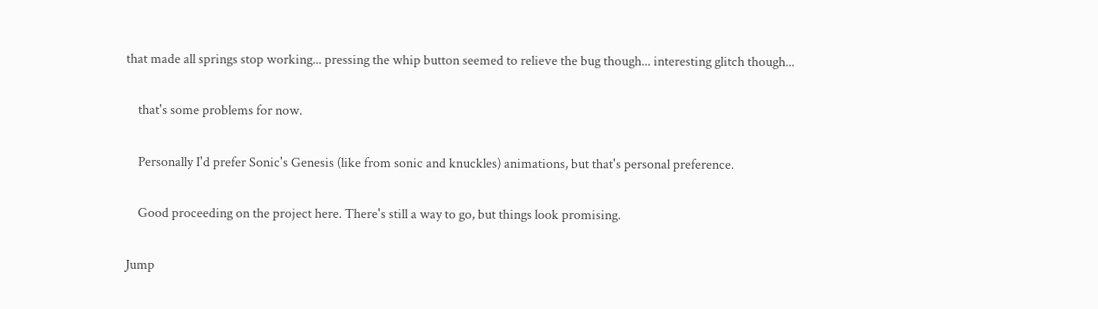that made all springs stop working... pressing the whip button seemed to relieve the bug though... interesting glitch though...

    that's some problems for now.

    Personally I'd prefer Sonic's Genesis (like from sonic and knuckles) animations, but that's personal preference.

    Good proceeding on the project here. There's still a way to go, but things look promising.

Jump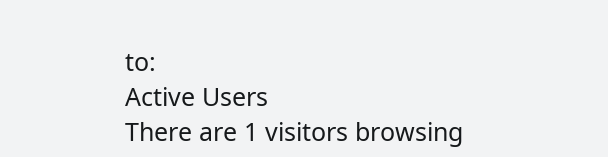to:
Active Users
There are 1 visitors browsing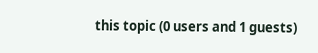this topic (0 users and 1 guests)